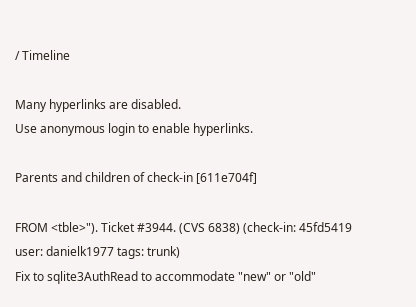/ Timeline

Many hyperlinks are disabled.
Use anonymous login to enable hyperlinks.

Parents and children of check-in [611e704f]

FROM <tble>"). Ticket #3944. (CVS 6838) (check-in: 45fd5419 user: danielk1977 tags: trunk)
Fix to sqlite3AuthRead to accommodate "new" or "old"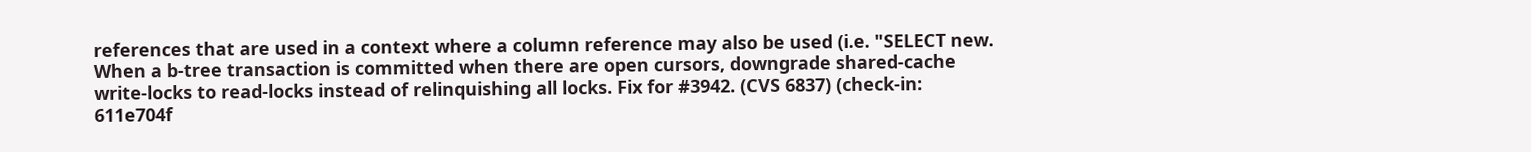references that are used in a context where a column reference may also be used (i.e. "SELECT new.
When a b-tree transaction is committed when there are open cursors, downgrade shared-cache write-locks to read-locks instead of relinquishing all locks. Fix for #3942. (CVS 6837) (check-in: 611e704f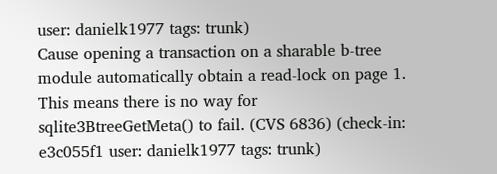user: danielk1977 tags: trunk)
Cause opening a transaction on a sharable b-tree module automatically obtain a read-lock on page 1. This means there is no way for sqlite3BtreeGetMeta() to fail. (CVS 6836) (check-in: e3c055f1 user: danielk1977 tags: trunk)